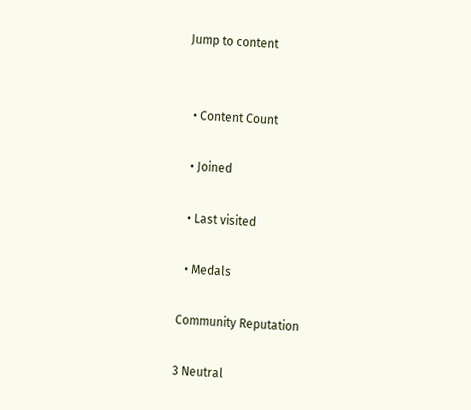Jump to content


  • Content Count

  • Joined

  • Last visited

  • Medals

Community Reputation

3 Neutral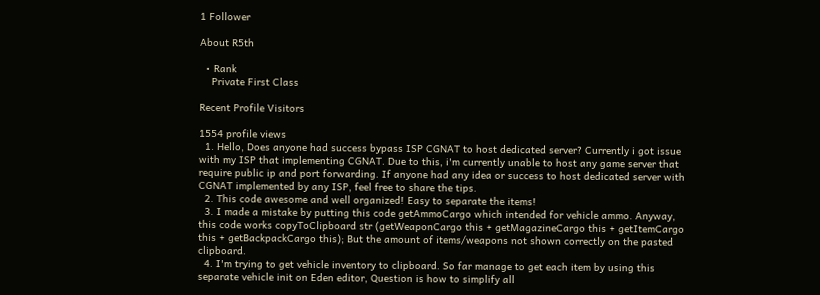1 Follower

About R5th

  • Rank
    Private First Class

Recent Profile Visitors

1554 profile views
  1. Hello, Does anyone had success bypass ISP CGNAT to host dedicated server? Currently i got issue with my ISP that implementing CGNAT. Due to this, i'm currently unable to host any game server that require public ip and port forwarding. If anyone had any idea or success to host dedicated server with CGNAT implemented by any ISP, feel free to share the tips.
  2. This code awesome and well organized! Easy to separate the items!
  3. I made a mistake by putting this code getAmmoCargo which intended for vehicle ammo. Anyway, this code works copyToClipboard str (getWeaponCargo this + getMagazineCargo this + getItemCargo this + getBackpackCargo this); But the amount of items/weapons not shown correctly on the pasted clipboard.
  4. I'm trying to get vehicle inventory to clipboard. So far manage to get each item by using this separate vehicle init on Eden editor, Question is how to simplify all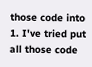those code into 1. I've tried put all those code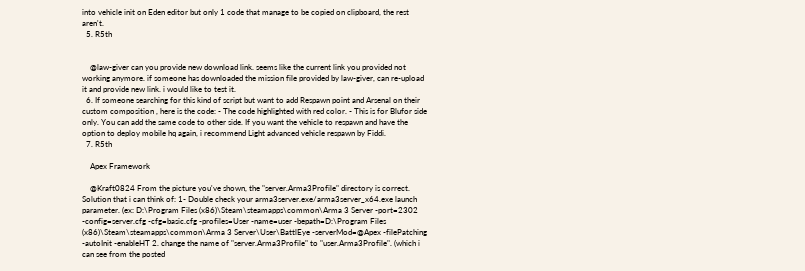into vehicle init on Eden editor but only 1 code that manage to be copied on clipboard, the rest aren't.
  5. R5th


    @law-giver can you provide new download link. seems like the current link you provided not working anymore. if someone has downloaded the mission file provided by law-giver, can re-upload it and provide new link. i would like to test it.
  6. If someone searching for this kind of script but want to add Respawn point and Arsenal on their custom composition , here is the code: - The code highlighted with red color. - This is for Blufor side only. You can add the same code to other side. If you want the vehicle to respawn and have the option to deploy mobile hq again, i recommend Light advanced vehicle respawn by Fiddi.
  7. R5th

    Apex Framework

    @Kraft0824 From the picture you've shown, the "server.Arma3Profile" directory is correct. Solution that i can think of: 1- Double check your arma3server.exe/arma3server_x64.exe launch parameter. (ex: D:\Program Files (x86)\Steam\steamapps\common\Arma 3 Server -port=2302 -config=server.cfg -cfg=basic.cfg -profiles=User -name=user -bepath=D:\Program Files (x86)\Steam\steamapps\common\Arma 3 Server\User\BattlEye -serverMod=@Apex -filePatching -autoInit -enableHT 2. change the name of "server.Arma3Profile" to "user.Arma3Profile". (which i can see from the posted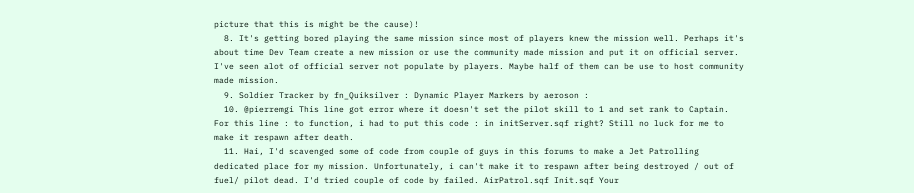picture that this is might be the cause)!
  8. It's getting bored playing the same mission since most of players knew the mission well. Perhaps it's about time Dev Team create a new mission or use the community made mission and put it on official server. I've seen alot of official server not populate by players. Maybe half of them can be use to host community made mission.
  9. Soldier Tracker by fn_Quiksilver : Dynamic Player Markers by aeroson :
  10. @pierremgi This line got error where it doesn't set the pilot skill to 1 and set rank to Captain. For this line : to function, i had to put this code : in initServer.sqf right? Still no luck for me to make it respawn after death.
  11. Hai, I'd scavenged some of code from couple of guys in this forums to make a Jet Patrolling dedicated place for my mission. Unfortunately, i can't make it to respawn after being destroyed / out of fuel/ pilot dead. I'd tried couple of code by failed. AirPatrol.sqf Init.sqf Your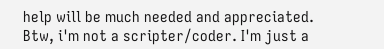help will be much needed and appreciated. Btw, i'm not a scripter/coder. I'm just a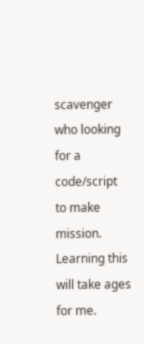scavenger who looking for a code/script to make mission. Learning this will take ages for me.